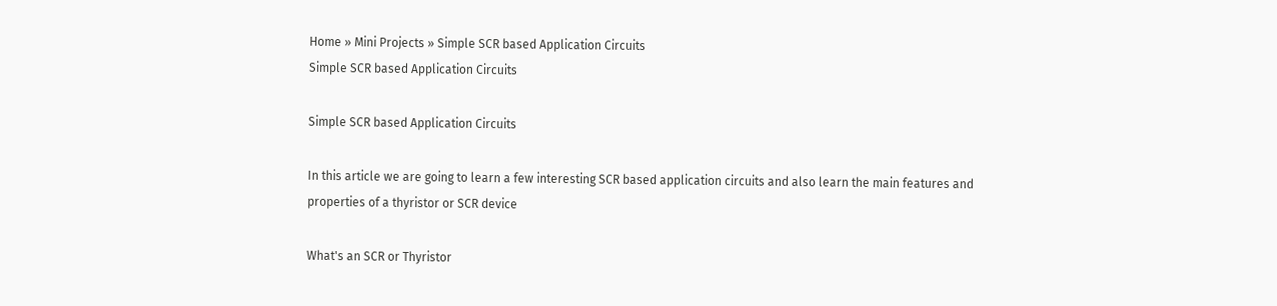Home » Mini Projects » Simple SCR based Application Circuits
Simple SCR based Application Circuits

Simple SCR based Application Circuits

In this article we are going to learn a few interesting SCR based application circuits and also learn the main features and properties of a thyristor or SCR device

What's an SCR or Thyristor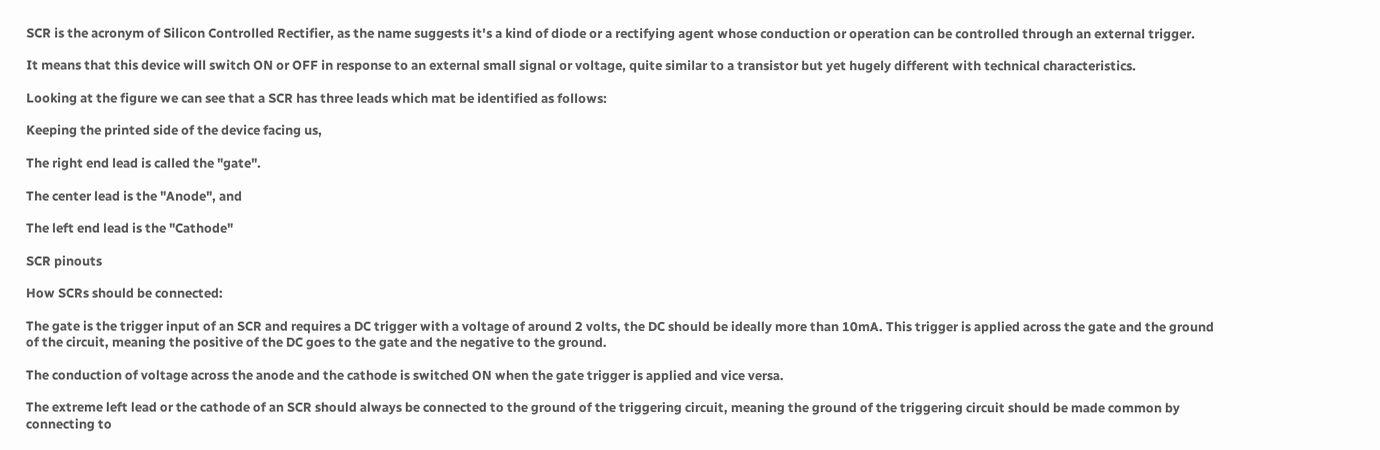SCR is the acronym of Silicon Controlled Rectifier, as the name suggests it's a kind of diode or a rectifying agent whose conduction or operation can be controlled through an external trigger.

It means that this device will switch ON or OFF in response to an external small signal or voltage, quite similar to a transistor but yet hugely different with technical characteristics.

Looking at the figure we can see that a SCR has three leads which mat be identified as follows:

Keeping the printed side of the device facing us,

The right end lead is called the "gate".

The center lead is the "Anode", and

The left end lead is the "Cathode"

SCR pinouts

How SCRs should be connected:

The gate is the trigger input of an SCR and requires a DC trigger with a voltage of around 2 volts, the DC should be ideally more than 10mA. This trigger is applied across the gate and the ground of the circuit, meaning the positive of the DC goes to the gate and the negative to the ground.

The conduction of voltage across the anode and the cathode is switched ON when the gate trigger is applied and vice versa.

The extreme left lead or the cathode of an SCR should always be connected to the ground of the triggering circuit, meaning the ground of the triggering circuit should be made common by connecting to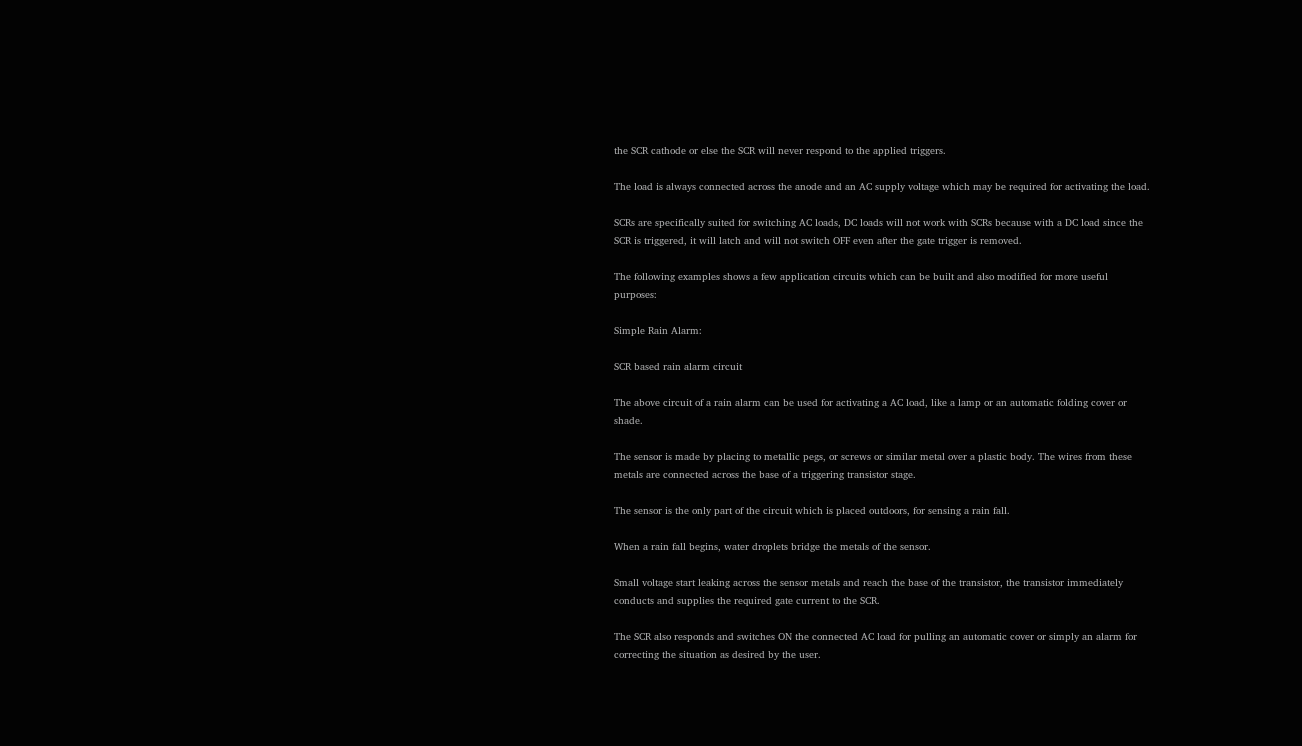the SCR cathode or else the SCR will never respond to the applied triggers.

The load is always connected across the anode and an AC supply voltage which may be required for activating the load.

SCRs are specifically suited for switching AC loads, DC loads will not work with SCRs because with a DC load since the SCR is triggered, it will latch and will not switch OFF even after the gate trigger is removed.

The following examples shows a few application circuits which can be built and also modified for more useful purposes:

Simple Rain Alarm:

SCR based rain alarm circuit

The above circuit of a rain alarm can be used for activating a AC load, like a lamp or an automatic folding cover or shade.

The sensor is made by placing to metallic pegs, or screws or similar metal over a plastic body. The wires from these metals are connected across the base of a triggering transistor stage.

The sensor is the only part of the circuit which is placed outdoors, for sensing a rain fall.

When a rain fall begins, water droplets bridge the metals of the sensor.

Small voltage start leaking across the sensor metals and reach the base of the transistor, the transistor immediately conducts and supplies the required gate current to the SCR.

The SCR also responds and switches ON the connected AC load for pulling an automatic cover or simply an alarm for correcting the situation as desired by the user.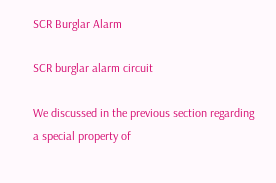SCR Burglar Alarm

SCR burglar alarm circuit

We discussed in the previous section regarding a special property of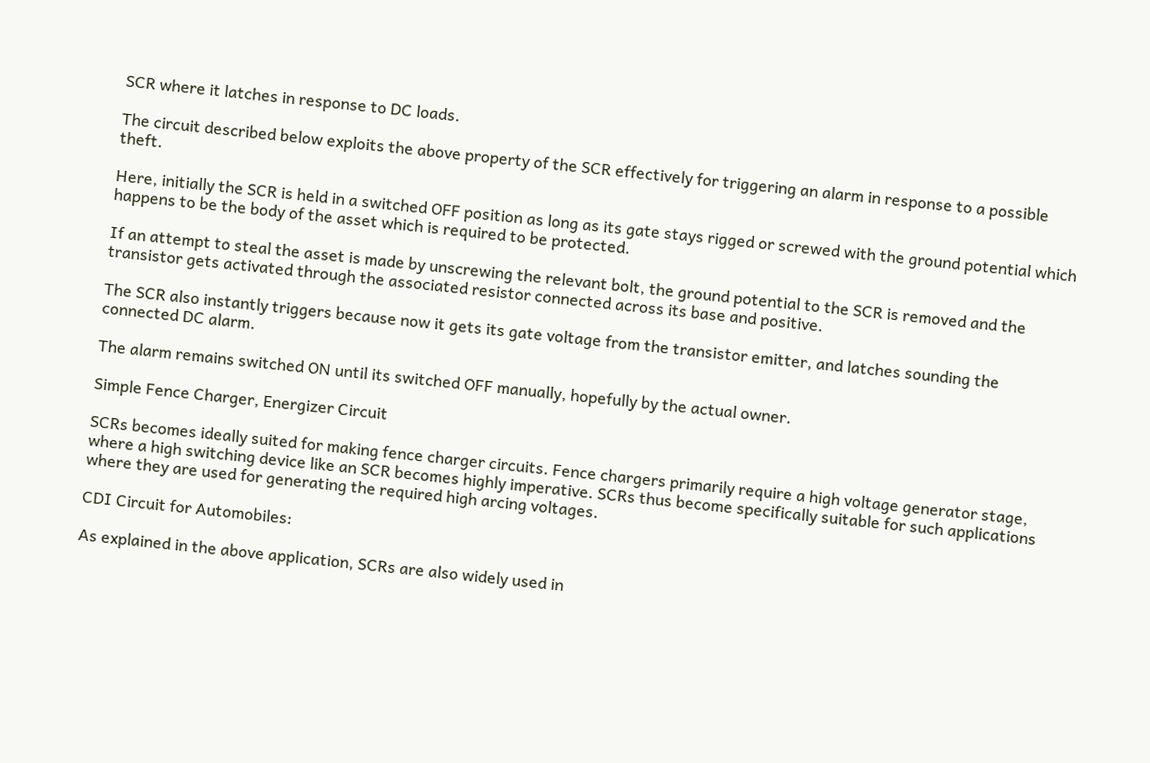SCR where it latches in response to DC loads.

The circuit described below exploits the above property of the SCR effectively for triggering an alarm in response to a possible theft.

Here, initially the SCR is held in a switched OFF position as long as its gate stays rigged or screwed with the ground potential which happens to be the body of the asset which is required to be protected.

If an attempt to steal the asset is made by unscrewing the relevant bolt, the ground potential to the SCR is removed and the transistor gets activated through the associated resistor connected across its base and positive.

The SCR also instantly triggers because now it gets its gate voltage from the transistor emitter, and latches sounding the connected DC alarm.

The alarm remains switched ON until its switched OFF manually, hopefully by the actual owner.

Simple Fence Charger, Energizer Circuit

SCRs becomes ideally suited for making fence charger circuits. Fence chargers primarily require a high voltage generator stage, where a high switching device like an SCR becomes highly imperative. SCRs thus become specifically suitable for such applications where they are used for generating the required high arcing voltages.

CDI Circuit for Automobiles:

As explained in the above application, SCRs are also widely used in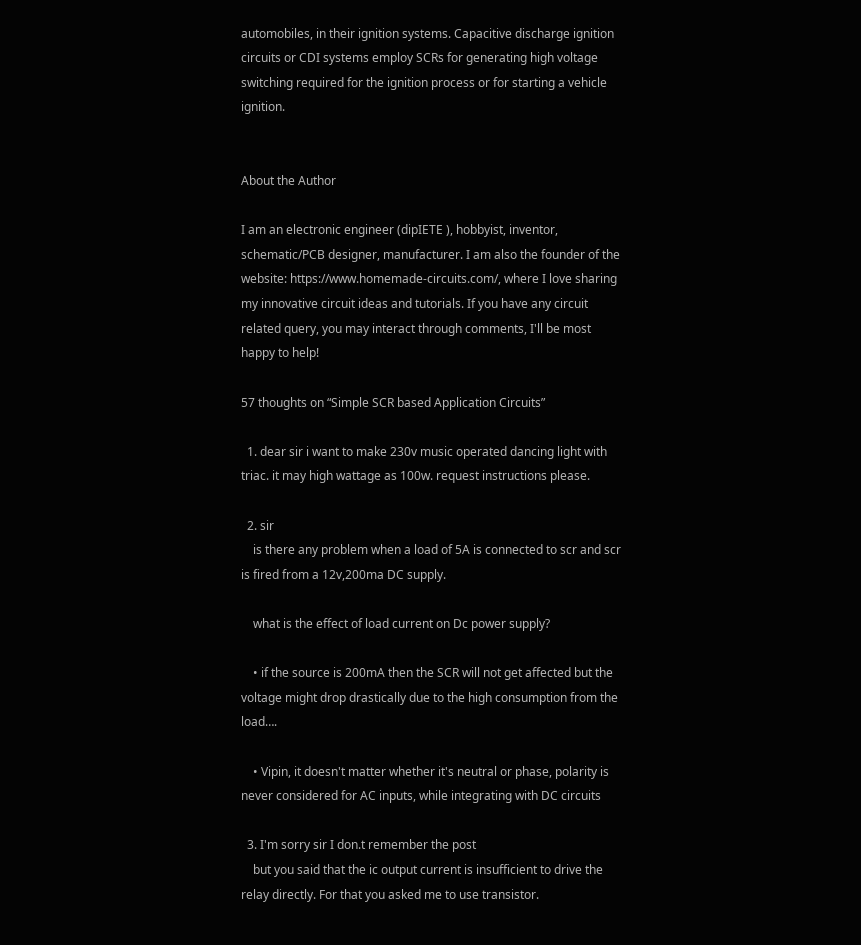automobiles, in their ignition systems. Capacitive discharge ignition circuits or CDI systems employ SCRs for generating high voltage switching required for the ignition process or for starting a vehicle ignition.


About the Author

I am an electronic engineer (dipIETE ), hobbyist, inventor, schematic/PCB designer, manufacturer. I am also the founder of the website: https://www.homemade-circuits.com/, where I love sharing my innovative circuit ideas and tutorials. If you have any circuit related query, you may interact through comments, I'll be most happy to help!

57 thoughts on “Simple SCR based Application Circuits”

  1. dear sir i want to make 230v music operated dancing light with triac. it may high wattage as 100w. request instructions please.

  2. sir
    is there any problem when a load of 5A is connected to scr and scr is fired from a 12v,200ma DC supply.

    what is the effect of load current on Dc power supply?

    • if the source is 200mA then the SCR will not get affected but the voltage might drop drastically due to the high consumption from the load….

    • Vipin, it doesn't matter whether it's neutral or phase, polarity is never considered for AC inputs, while integrating with DC circuits

  3. I'm sorry sir I don.t remember the post
    but you said that the ic output current is insufficient to drive the relay directly. For that you asked me to use transistor.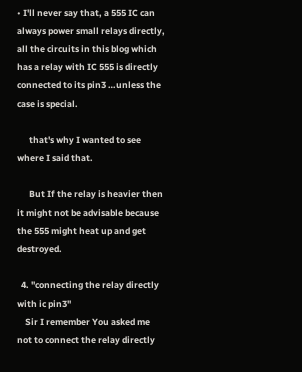• I'll never say that, a 555 IC can always power small relays directly, all the circuits in this blog which has a relay with IC 555 is directly connected to its pin3 …unless the case is special.

      that's why I wanted to see where I said that.

      But If the relay is heavier then it might not be advisable because the 555 might heat up and get destroyed.

  4. "connecting the relay directly with ic pin3"
    Sir I remember You asked me not to connect the relay directly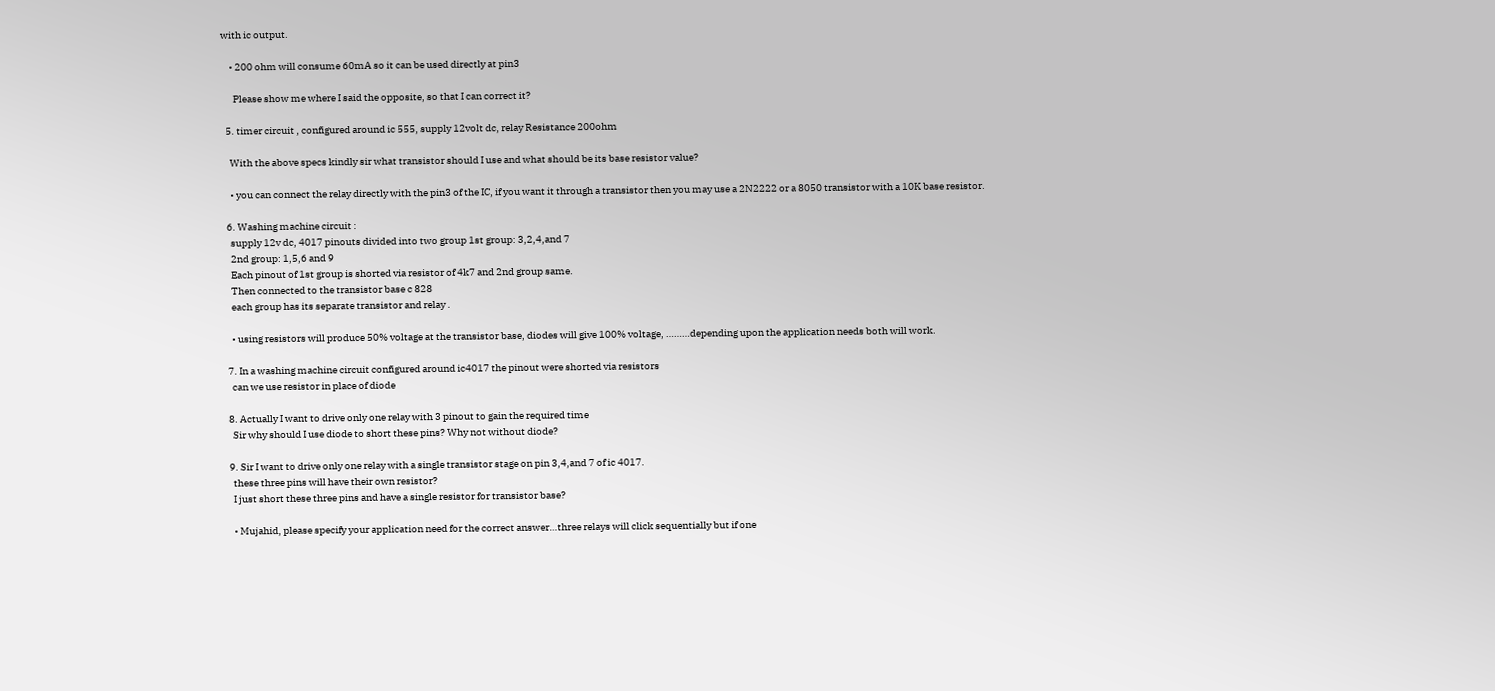with ic output.

    • 200 ohm will consume 60mA so it can be used directly at pin3

      Please show me where I said the opposite, so that I can correct it?

  5. timer circuit , configured around ic 555, supply 12volt dc, relay Resistance 200ohm

    With the above specs kindly sir what transistor should I use and what should be its base resistor value?

    • you can connect the relay directly with the pin3 of the IC, if you want it through a transistor then you may use a 2N2222 or a 8050 transistor with a 10K base resistor.

  6. Washing machine circuit :
    supply 12v dc, 4017 pinouts divided into two group 1st group: 3,2,4,and 7
    2nd group: 1,5,6 and 9
    Each pinout of 1st group is shorted via resistor of 4k7 and 2nd group same.
    Then connected to the transistor base c 828
    each group has its separate transistor and relay .

    • using resistors will produce 50% voltage at the transistor base, diodes will give 100% voltage, ………depending upon the application needs both will work.

  7. In a washing machine circuit configured around ic4017 the pinout were shorted via resistors
    can we use resistor in place of diode

  8. Actually I want to drive only one relay with 3 pinout to gain the required time
    Sir why should I use diode to short these pins? Why not without diode?

  9. Sir I want to drive only one relay with a single transistor stage on pin 3,4,and 7 of ic 4017.
    these three pins will have their own resistor?
    I just short these three pins and have a single resistor for transistor base?

    • Mujahid, please specify your application need for the correct answer…three relays will click sequentially but if one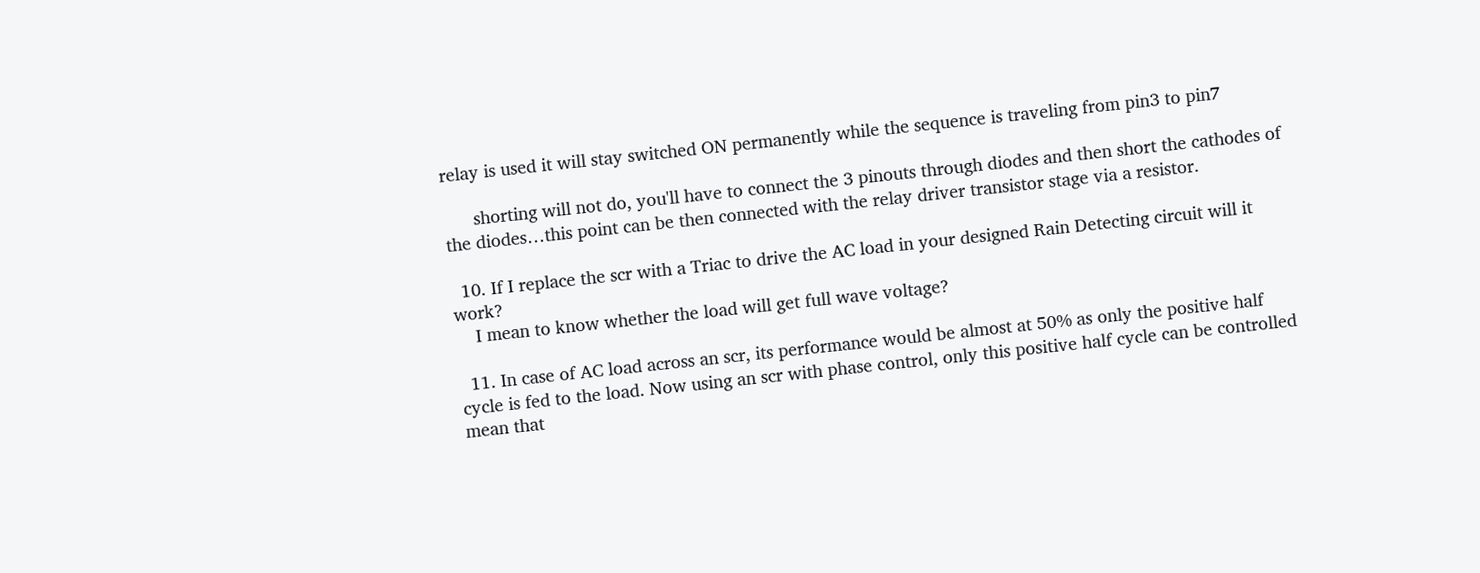relay is used it will stay switched ON permanently while the sequence is traveling from pin3 to pin7

      shorting will not do, you'll have to connect the 3 pinouts through diodes and then short the cathodes of the diodes…this point can be then connected with the relay driver transistor stage via a resistor.

  10. If I replace the scr with a Triac to drive the AC load in your designed Rain Detecting circuit will it work?
    I mean to know whether the load will get full wave voltage?

  11. In case of AC load across an scr, its performance would be almost at 50% as only the positive half cycle is fed to the load. Now using an scr with phase control, only this positive half cycle can be controlled mean that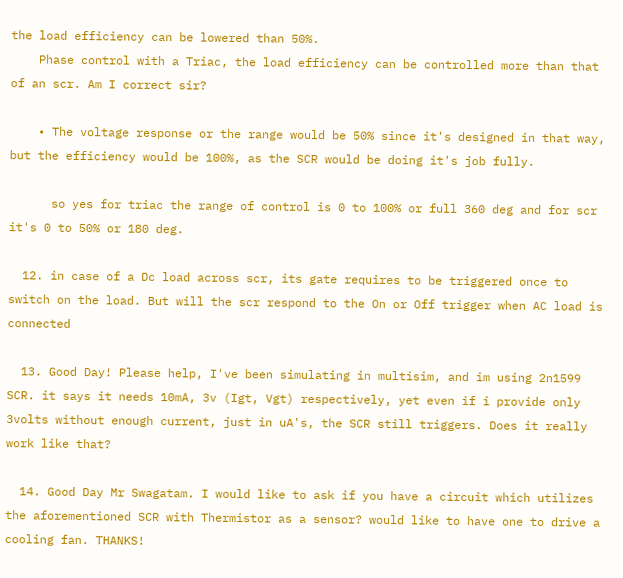the load efficiency can be lowered than 50%.
    Phase control with a Triac, the load efficiency can be controlled more than that of an scr. Am I correct sir?

    • The voltage response or the range would be 50% since it's designed in that way, but the efficiency would be 100%, as the SCR would be doing it's job fully.

      so yes for triac the range of control is 0 to 100% or full 360 deg and for scr it's 0 to 50% or 180 deg.

  12. in case of a Dc load across scr, its gate requires to be triggered once to switch on the load. But will the scr respond to the On or Off trigger when AC load is connected

  13. Good Day! Please help, I've been simulating in multisim, and im using 2n1599 SCR. it says it needs 10mA, 3v (Igt, Vgt) respectively, yet even if i provide only 3volts without enough current, just in uA's, the SCR still triggers. Does it really work like that?

  14. Good Day Mr Swagatam. I would like to ask if you have a circuit which utilizes the aforementioned SCR with Thermistor as a sensor? would like to have one to drive a cooling fan. THANKS!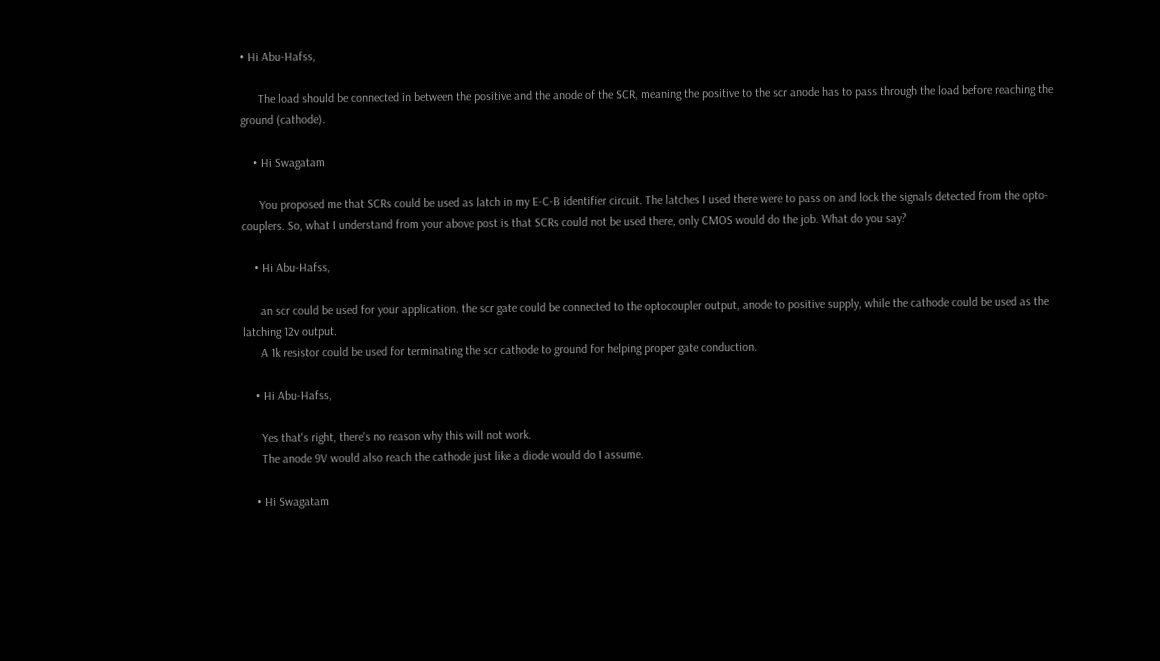• Hi Abu-Hafss,

      The load should be connected in between the positive and the anode of the SCR, meaning the positive to the scr anode has to pass through the load before reaching the ground (cathode).

    • Hi Swagatam

      You proposed me that SCRs could be used as latch in my E-C-B identifier circuit. The latches I used there were to pass on and lock the signals detected from the opto-couplers. So, what I understand from your above post is that SCRs could not be used there, only CMOS would do the job. What do you say?

    • Hi Abu-Hafss,

      an scr could be used for your application. the scr gate could be connected to the optocoupler output, anode to positive supply, while the cathode could be used as the latching 12v output.
      A 1k resistor could be used for terminating the scr cathode to ground for helping proper gate conduction.

    • Hi Abu-Hafss,

      Yes that's right, there's no reason why this will not work.
      The anode 9V would also reach the cathode just like a diode would do I assume.

    • Hi Swagatam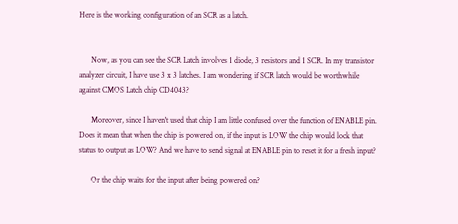Here is the working configuration of an SCR as a latch.


      Now, as you can see the SCR Latch involves 1 diode, 3 resistors and 1 SCR. In my transistor analyzer circuit, I have use 3 x 3 latches. I am wondering if SCR latch would be worthwhile against CMOS Latch chip CD4043?

      Moreover, since I haven't used that chip I am little confused over the function of ENABLE pin. Does it mean that when the chip is powered on, if the input is LOW the chip would lock that status to output as LOW? And we have to send signal at ENABLE pin to reset it for a fresh input?

      Or the chip waits for the input after being powered on?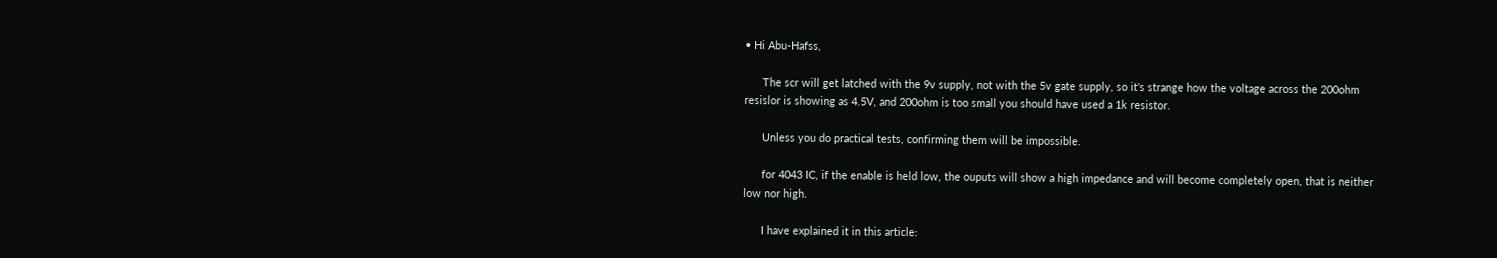• Hi Abu-Hafss,

      The scr will get latched with the 9v supply, not with the 5v gate supply, so it's strange how the voltage across the 200ohm resislor is showing as 4.5V, and 200ohm is too small you should have used a 1k resistor.

      Unless you do practical tests, confirming them will be impossible.

      for 4043 IC, if the enable is held low, the ouputs will show a high impedance and will become completely open, that is neither low nor high.

      I have explained it in this article: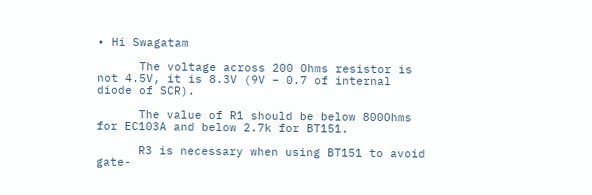• Hi Swagatam

      The voltage across 200 Ohms resistor is not 4.5V, it is 8.3V (9V – 0.7 of internal diode of SCR).

      The value of R1 should be below 800Ohms for EC103A and below 2.7k for BT151.

      R3 is necessary when using BT151 to avoid gate-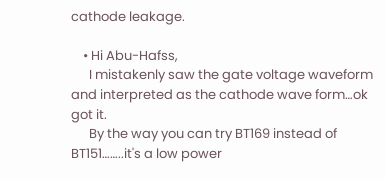cathode leakage.

    • Hi Abu-Hafss,
      I mistakenly saw the gate voltage waveform and interpreted as the cathode wave form…ok got it.
      By the way you can try BT169 instead of BT151……..it's a low power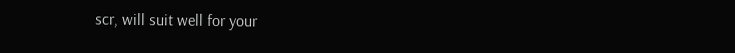scr, will suit well for your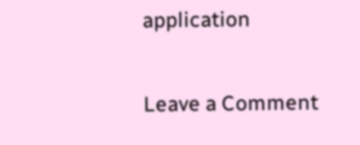application

Leave a Comment